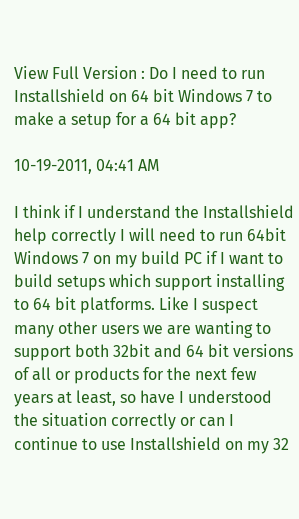View Full Version : Do I need to run Installshield on 64 bit Windows 7 to make a setup for a 64 bit app?

10-19-2011, 04:41 AM

I think if I understand the Installshield help correctly I will need to run 64bit Windows 7 on my build PC if I want to build setups which support installing to 64 bit platforms. Like I suspect many other users we are wanting to support both 32bit and 64 bit versions of all or products for the next few years at least, so have I understood the situation correctly or can I continue to use Installshield on my 32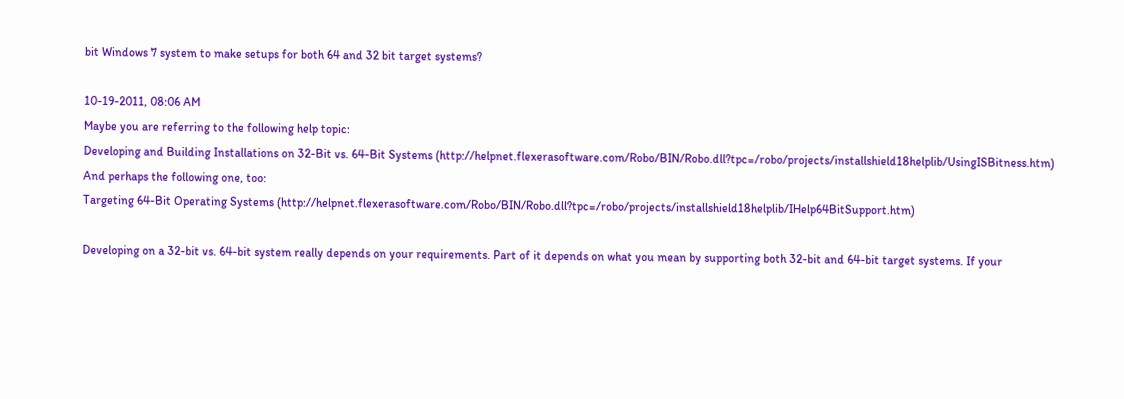bit Windows 7 system to make setups for both 64 and 32 bit target systems?

10-19-2011, 08:06 AM
Maybe you are referring to the following help topic:
Developing and Building Installations on 32-Bit vs. 64-Bit Systems (http://helpnet.flexerasoftware.com/Robo/BIN/Robo.dll?tpc=/robo/projects/installshield18helplib/UsingISBitness.htm)
And perhaps the following one, too:
Targeting 64-Bit Operating Systems (http://helpnet.flexerasoftware.com/Robo/BIN/Robo.dll?tpc=/robo/projects/installshield18helplib/IHelp64BitSupport.htm)

Developing on a 32-bit vs. 64-bit system really depends on your requirements. Part of it depends on what you mean by supporting both 32-bit and 64-bit target systems. If your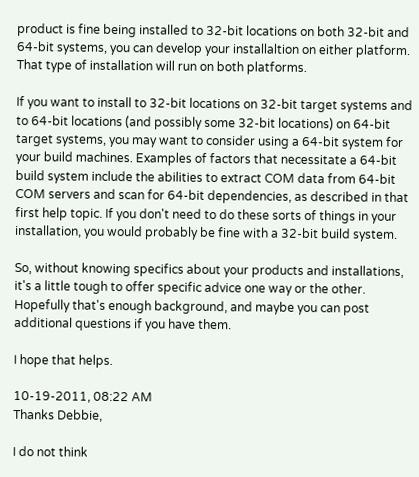product is fine being installed to 32-bit locations on both 32-bit and 64-bit systems, you can develop your installaltion on either platform. That type of installation will run on both platforms.

If you want to install to 32-bit locations on 32-bit target systems and to 64-bit locations (and possibly some 32-bit locations) on 64-bit target systems, you may want to consider using a 64-bit system for your build machines. Examples of factors that necessitate a 64-bit build system include the abilities to extract COM data from 64-bit COM servers and scan for 64-bit dependencies, as described in that first help topic. If you don't need to do these sorts of things in your installation, you would probably be fine with a 32-bit build system.

So, without knowing specifics about your products and installations, it's a little tough to offer specific advice one way or the other. Hopefully that's enough background, and maybe you can post additional questions if you have them.

I hope that helps.

10-19-2011, 08:22 AM
Thanks Debbie,

I do not think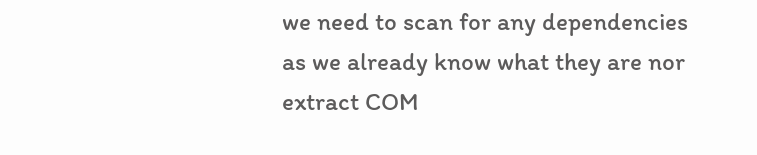we need to scan for any dependencies as we already know what they are nor extract COM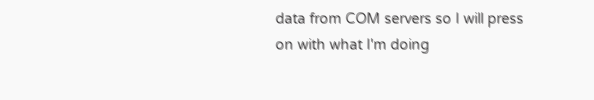data from COM servers so I will press on with what I'm doing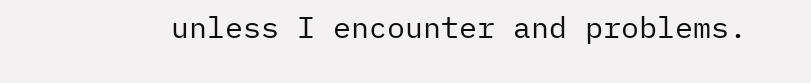unless I encounter and problems.